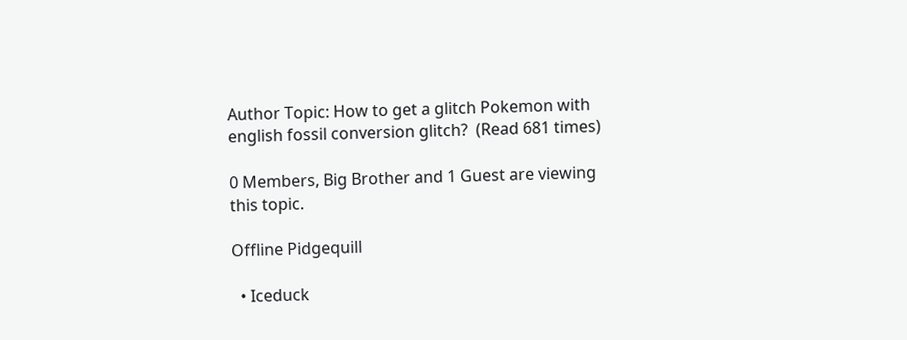Author Topic: How to get a glitch Pokemon with english fossil conversion glitch?  (Read 681 times)

0 Members, Big Brother and 1 Guest are viewing this topic.

Offline Pidgequill

  • Iceduck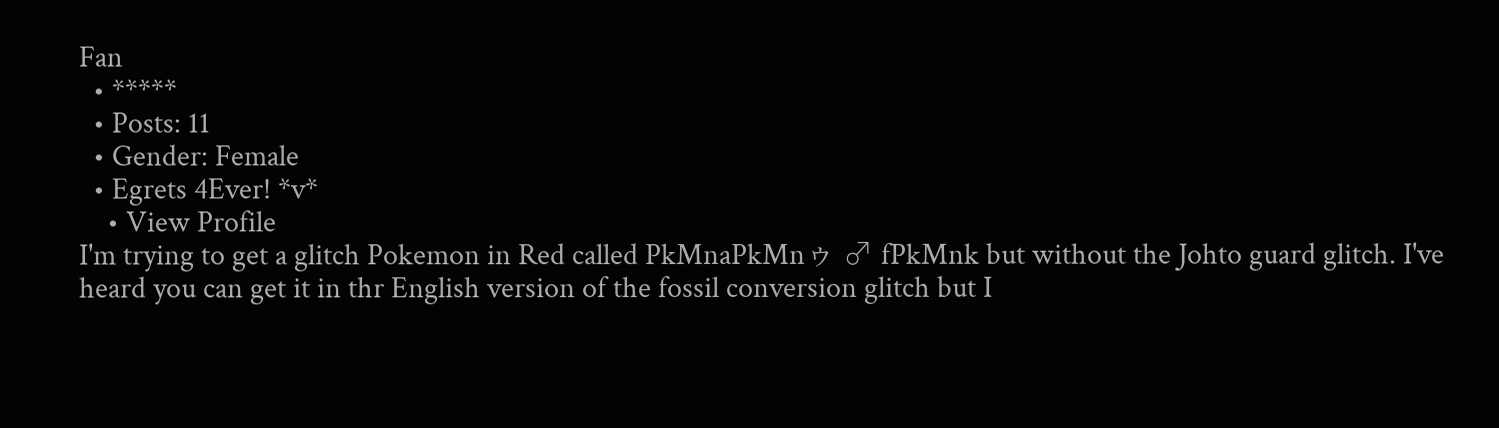Fan
  • *****
  • Posts: 11
  • Gender: Female
  • Egrets 4Ever! *v*
    • View Profile
I'm trying to get a glitch Pokemon in Red called PkMnaPkMnゥ ♂ fPkMnk but without the Johto guard glitch. I've heard you can get it in thr English version of the fossil conversion glitch but I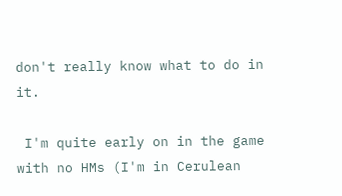don't really know what to do in it.

 I'm quite early on in the game with no HMs (I'm in Cerulean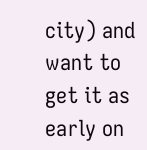city) and want to get it as early on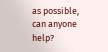as possible, can anyone help?